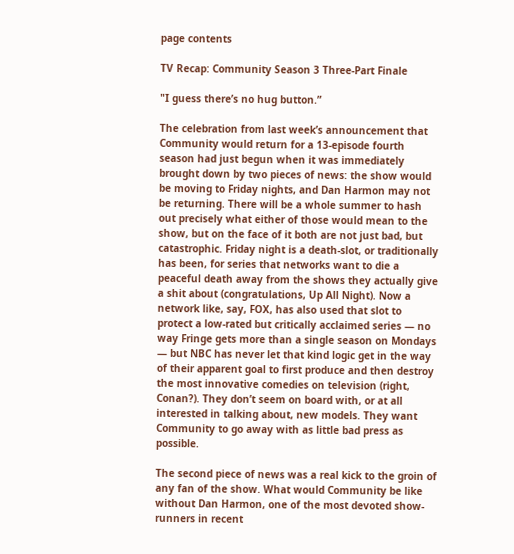page contents

TV Recap: Community Season 3 Three-Part Finale

"I guess there’s no hug button.”

The celebration from last week’s announcement that Community would return for a 13-episode fourth season had just begun when it was immediately brought down by two pieces of news: the show would be moving to Friday nights, and Dan Harmon may not be returning. There will be a whole summer to hash out precisely what either of those would mean to the show, but on the face of it both are not just bad, but catastrophic. Friday night is a death-slot, or traditionally has been, for series that networks want to die a peaceful death away from the shows they actually give a shit about (congratulations, Up All Night). Now a network like, say, FOX, has also used that slot to protect a low-rated but critically acclaimed series — no way Fringe gets more than a single season on Mondays — but NBC has never let that kind logic get in the way of their apparent goal to first produce and then destroy the most innovative comedies on television (right, Conan?). They don’t seem on board with, or at all interested in talking about, new models. They want Community to go away with as little bad press as possible.

The second piece of news was a real kick to the groin of any fan of the show. What would Community be like without Dan Harmon, one of the most devoted show-runners in recent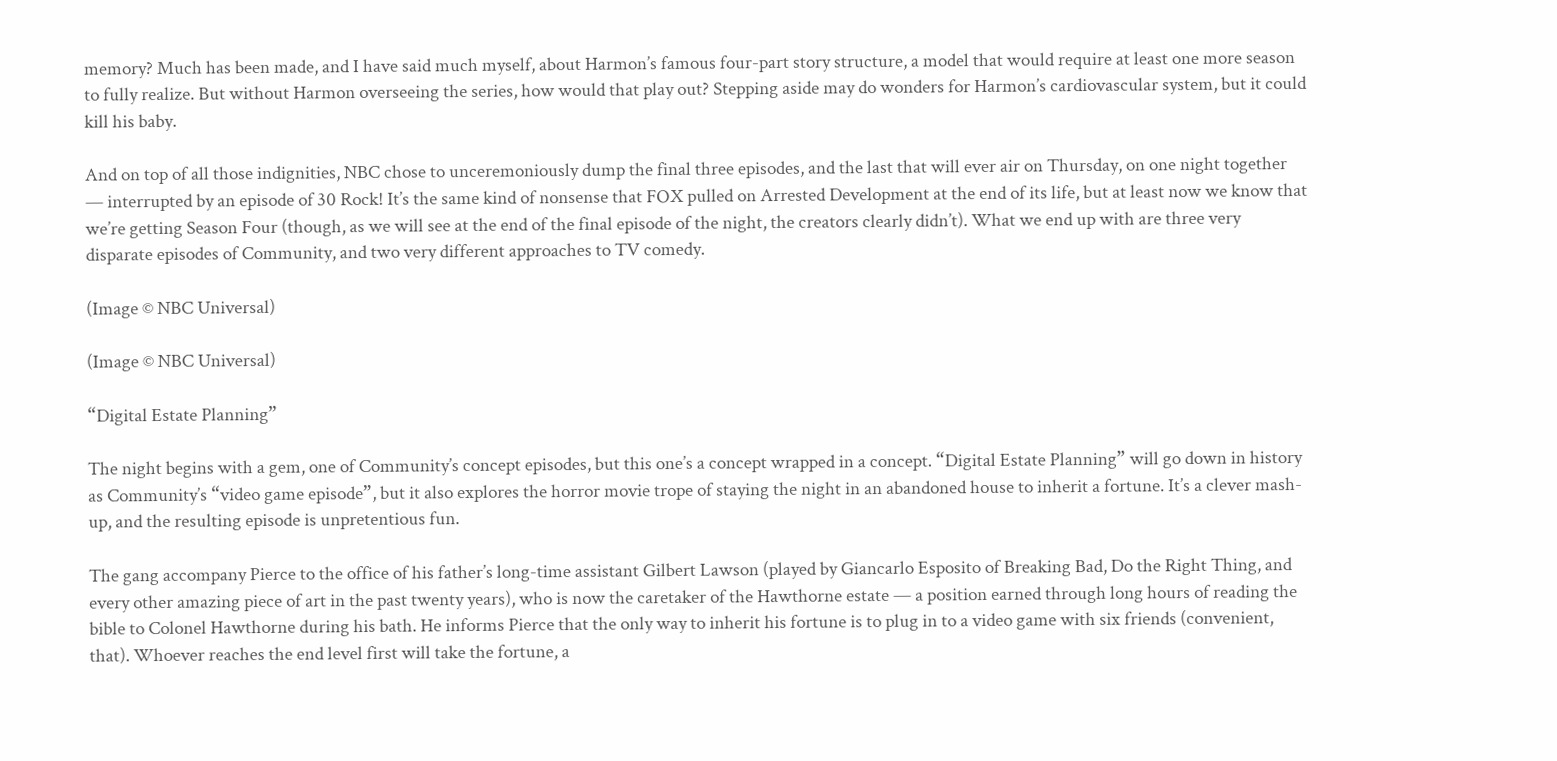memory? Much has been made, and I have said much myself, about Harmon’s famous four-part story structure, a model that would require at least one more season to fully realize. But without Harmon overseeing the series, how would that play out? Stepping aside may do wonders for Harmon’s cardiovascular system, but it could kill his baby.

And on top of all those indignities, NBC chose to unceremoniously dump the final three episodes, and the last that will ever air on Thursday, on one night together — interrupted by an episode of 30 Rock! It’s the same kind of nonsense that FOX pulled on Arrested Development at the end of its life, but at least now we know that we’re getting Season Four (though, as we will see at the end of the final episode of the night, the creators clearly didn’t). What we end up with are three very disparate episodes of Community, and two very different approaches to TV comedy.

(Image © NBC Universal)

(Image © NBC Universal)

“Digital Estate Planning”

The night begins with a gem, one of Community’s concept episodes, but this one’s a concept wrapped in a concept. “Digital Estate Planning” will go down in history as Community’s “video game episode”, but it also explores the horror movie trope of staying the night in an abandoned house to inherit a fortune. It’s a clever mash-up, and the resulting episode is unpretentious fun.

The gang accompany Pierce to the office of his father’s long-time assistant Gilbert Lawson (played by Giancarlo Esposito of Breaking Bad, Do the Right Thing, and every other amazing piece of art in the past twenty years), who is now the caretaker of the Hawthorne estate — a position earned through long hours of reading the bible to Colonel Hawthorne during his bath. He informs Pierce that the only way to inherit his fortune is to plug in to a video game with six friends (convenient, that). Whoever reaches the end level first will take the fortune, a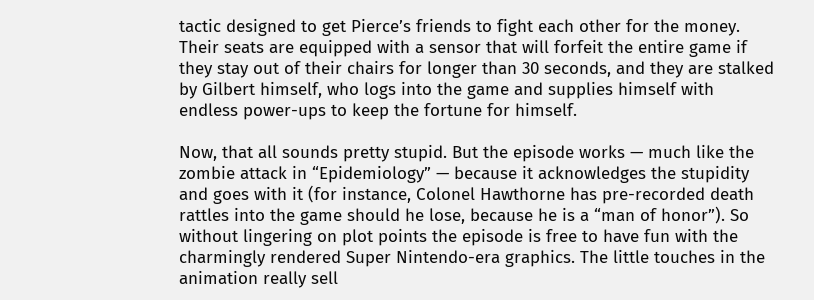tactic designed to get Pierce’s friends to fight each other for the money. Their seats are equipped with a sensor that will forfeit the entire game if they stay out of their chairs for longer than 30 seconds, and they are stalked by Gilbert himself, who logs into the game and supplies himself with endless power-ups to keep the fortune for himself.

Now, that all sounds pretty stupid. But the episode works — much like the zombie attack in “Epidemiology” — because it acknowledges the stupidity and goes with it (for instance, Colonel Hawthorne has pre-recorded death rattles into the game should he lose, because he is a “man of honor”). So without lingering on plot points the episode is free to have fun with the charmingly rendered Super Nintendo-era graphics. The little touches in the animation really sell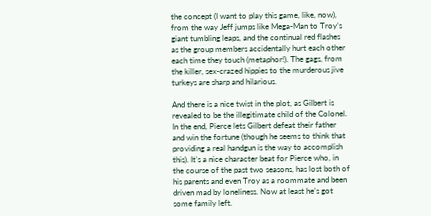the concept (I want to play this game, like, now), from the way Jeff jumps like Mega-Man to Troy’s giant tumbling leaps, and the continual red flashes as the group members accidentally hurt each other each time they touch (metaphor!). The gags, from the killer, sex-crazed hippies to the murderous jive turkeys are sharp and hilarious.

And there is a nice twist in the plot, as Gilbert is revealed to be the illegitimate child of the Colonel. In the end, Pierce lets Gilbert defeat their father and win the fortune (though he seems to think that providing a real handgun is the way to accomplish this). It’s a nice character beat for Pierce who, in the course of the past two seasons, has lost both of his parents and even Troy as a roommate and been driven mad by loneliness. Now at least he’s got some family left.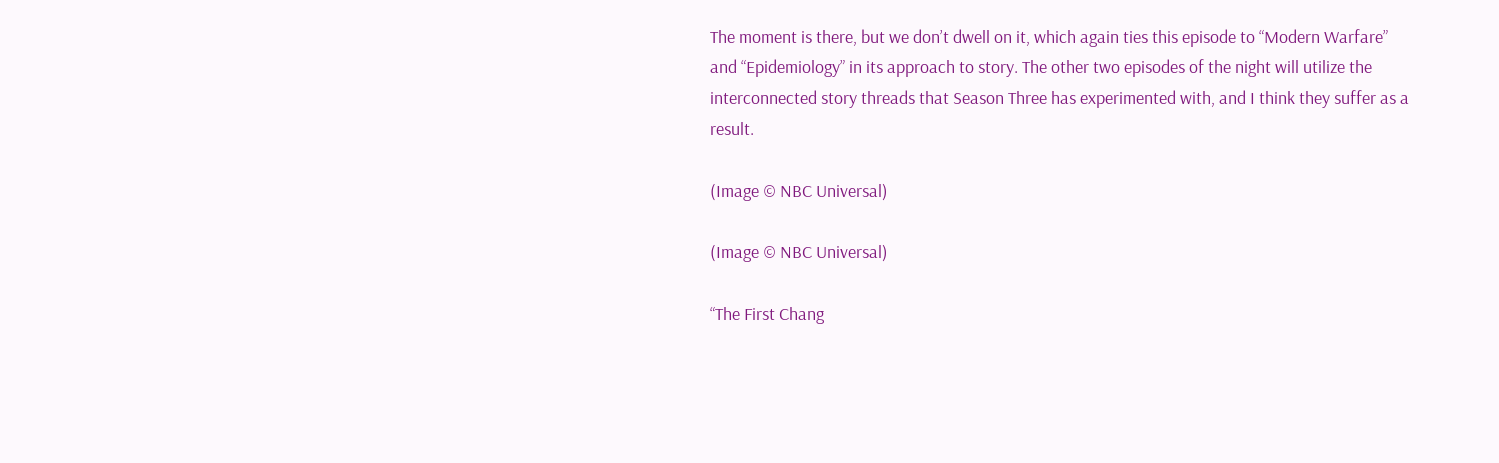The moment is there, but we don’t dwell on it, which again ties this episode to “Modern Warfare” and “Epidemiology” in its approach to story. The other two episodes of the night will utilize the interconnected story threads that Season Three has experimented with, and I think they suffer as a result.

(Image © NBC Universal)

(Image © NBC Universal)

“The First Chang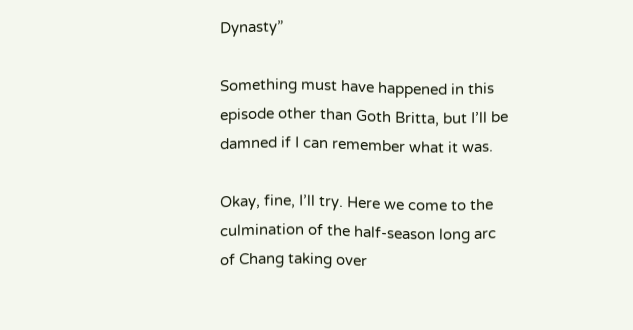Dynasty”

Something must have happened in this episode other than Goth Britta, but I’ll be damned if I can remember what it was.

Okay, fine, I’ll try. Here we come to the culmination of the half-season long arc of Chang taking over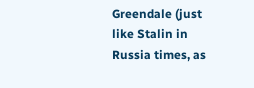Greendale (just like Stalin in Russia times, as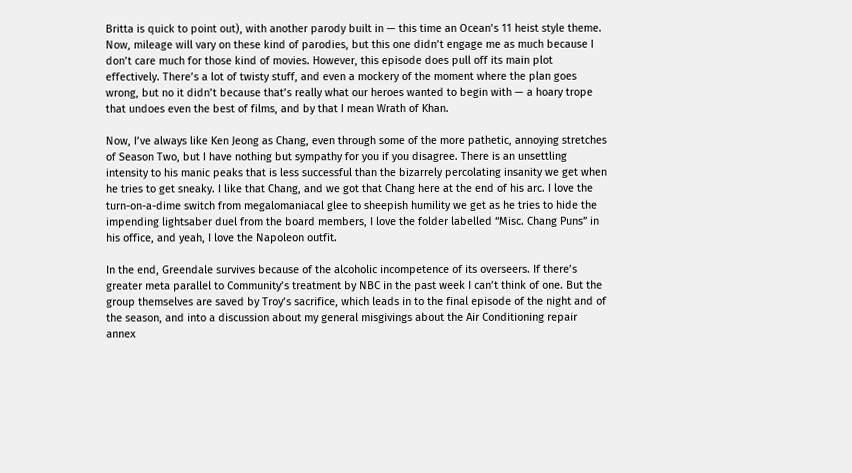Britta is quick to point out), with another parody built in — this time an Ocean’s 11 heist style theme. Now, mileage will vary on these kind of parodies, but this one didn’t engage me as much because I don’t care much for those kind of movies. However, this episode does pull off its main plot effectively. There’s a lot of twisty stuff, and even a mockery of the moment where the plan goes wrong, but no it didn’t because that’s really what our heroes wanted to begin with — a hoary trope that undoes even the best of films, and by that I mean Wrath of Khan.

Now, I’ve always like Ken Jeong as Chang, even through some of the more pathetic, annoying stretches of Season Two, but I have nothing but sympathy for you if you disagree. There is an unsettling intensity to his manic peaks that is less successful than the bizarrely percolating insanity we get when he tries to get sneaky. I like that Chang, and we got that Chang here at the end of his arc. I love the turn-on-a-dime switch from megalomaniacal glee to sheepish humility we get as he tries to hide the impending lightsaber duel from the board members, I love the folder labelled “Misc. Chang Puns” in his office, and yeah, I love the Napoleon outfit.

In the end, Greendale survives because of the alcoholic incompetence of its overseers. If there’s greater meta parallel to Community’s treatment by NBC in the past week I can’t think of one. But the group themselves are saved by Troy’s sacrifice, which leads in to the final episode of the night and of the season, and into a discussion about my general misgivings about the Air Conditioning repair annex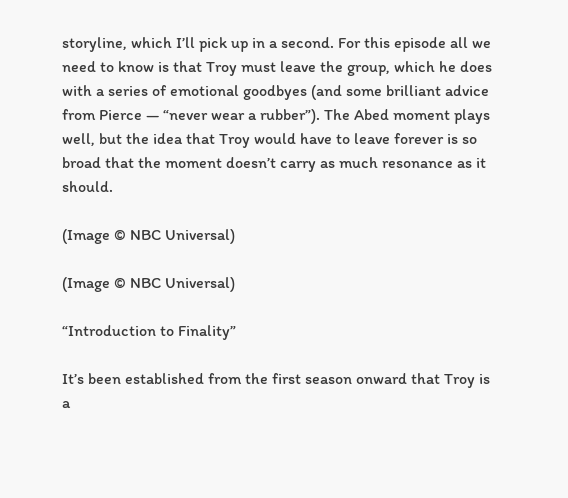storyline, which I’ll pick up in a second. For this episode all we need to know is that Troy must leave the group, which he does with a series of emotional goodbyes (and some brilliant advice from Pierce — “never wear a rubber”). The Abed moment plays well, but the idea that Troy would have to leave forever is so broad that the moment doesn’t carry as much resonance as it should.

(Image © NBC Universal)

(Image © NBC Universal)

“Introduction to Finality”

It’s been established from the first season onward that Troy is a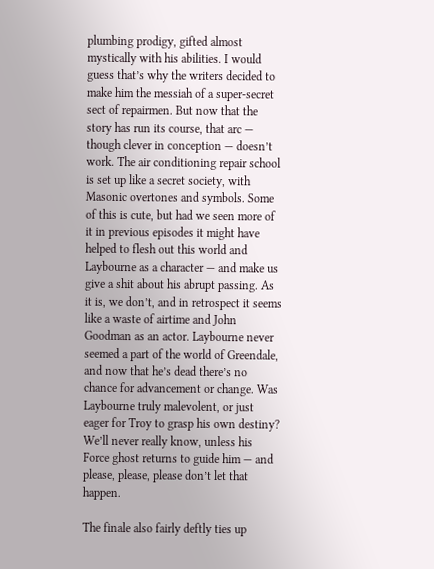plumbing prodigy, gifted almost mystically with his abilities. I would guess that’s why the writers decided to make him the messiah of a super-secret sect of repairmen. But now that the story has run its course, that arc — though clever in conception — doesn’t work. The air conditioning repair school is set up like a secret society, with Masonic overtones and symbols. Some of this is cute, but had we seen more of it in previous episodes it might have helped to flesh out this world and Laybourne as a character — and make us give a shit about his abrupt passing. As it is, we don’t, and in retrospect it seems like a waste of airtime and John Goodman as an actor. Laybourne never seemed a part of the world of Greendale, and now that he’s dead there’s no chance for advancement or change. Was Laybourne truly malevolent, or just eager for Troy to grasp his own destiny? We’ll never really know, unless his Force ghost returns to guide him — and please, please, please don’t let that happen.

The finale also fairly deftly ties up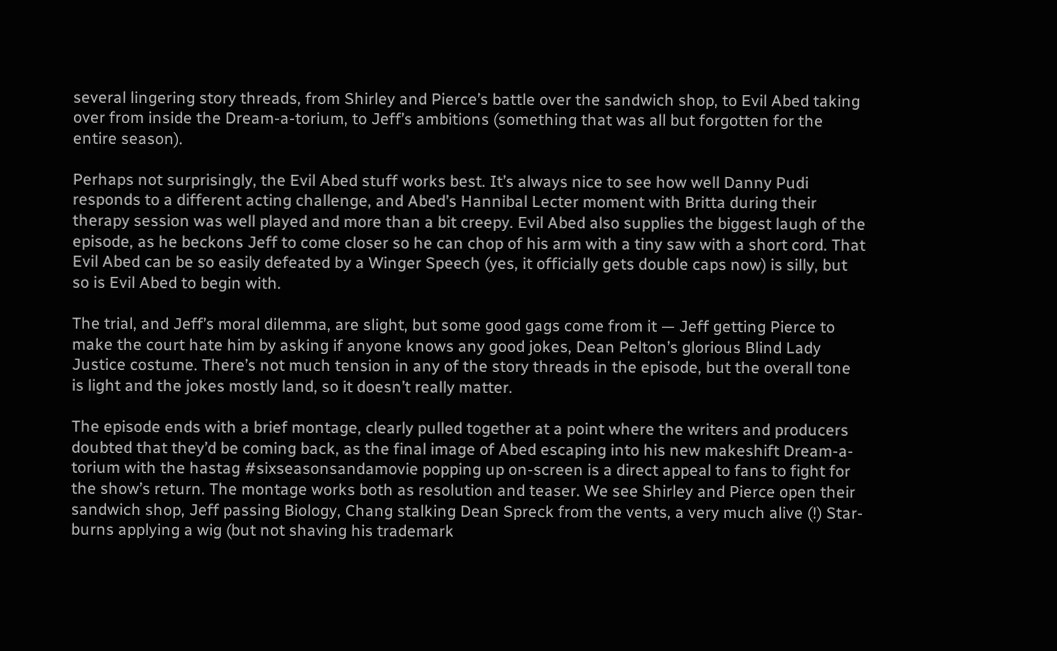several lingering story threads, from Shirley and Pierce’s battle over the sandwich shop, to Evil Abed taking over from inside the Dream-a-torium, to Jeff’s ambitions (something that was all but forgotten for the entire season).

Perhaps not surprisingly, the Evil Abed stuff works best. It’s always nice to see how well Danny Pudi responds to a different acting challenge, and Abed’s Hannibal Lecter moment with Britta during their therapy session was well played and more than a bit creepy. Evil Abed also supplies the biggest laugh of the episode, as he beckons Jeff to come closer so he can chop of his arm with a tiny saw with a short cord. That Evil Abed can be so easily defeated by a Winger Speech (yes, it officially gets double caps now) is silly, but so is Evil Abed to begin with.

The trial, and Jeff’s moral dilemma, are slight, but some good gags come from it — Jeff getting Pierce to make the court hate him by asking if anyone knows any good jokes, Dean Pelton’s glorious Blind Lady Justice costume. There’s not much tension in any of the story threads in the episode, but the overall tone is light and the jokes mostly land, so it doesn’t really matter.

The episode ends with a brief montage, clearly pulled together at a point where the writers and producers doubted that they’d be coming back, as the final image of Abed escaping into his new makeshift Dream-a-torium with the hastag #sixseasonsandamovie popping up on-screen is a direct appeal to fans to fight for the show’s return. The montage works both as resolution and teaser. We see Shirley and Pierce open their sandwich shop, Jeff passing Biology, Chang stalking Dean Spreck from the vents, a very much alive (!) Star-burns applying a wig (but not shaving his trademark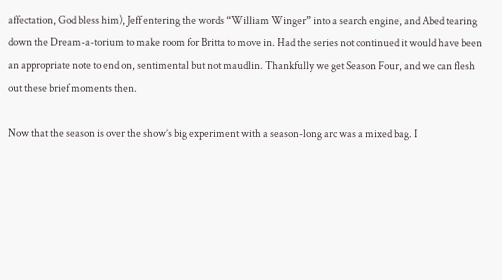affectation, God bless him), Jeff entering the words “William Winger” into a search engine, and Abed tearing down the Dream-a-torium to make room for Britta to move in. Had the series not continued it would have been an appropriate note to end on, sentimental but not maudlin. Thankfully we get Season Four, and we can flesh out these brief moments then.

Now that the season is over the show’s big experiment with a season-long arc was a mixed bag. I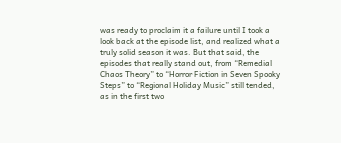was ready to proclaim it a failure until I took a look back at the episode list, and realized what a truly solid season it was. But that said, the episodes that really stand out, from “Remedial Chaos Theory” to “Horror Fiction in Seven Spooky Steps” to “Regional Holiday Music” still tended, as in the first two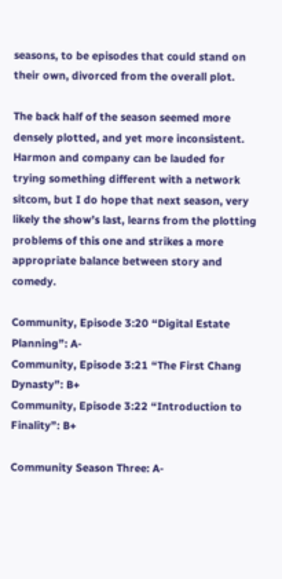seasons, to be episodes that could stand on their own, divorced from the overall plot.

The back half of the season seemed more densely plotted, and yet more inconsistent. Harmon and company can be lauded for trying something different with a network sitcom, but I do hope that next season, very likely the show’s last, learns from the plotting problems of this one and strikes a more appropriate balance between story and comedy.

Community, Episode 3:20 “Digital Estate Planning”: A-
Community, Episode 3:21 “The First Chang Dynasty”: B+
Community, Episode 3:22 “Introduction to Finality”: B+

Community Season Three: A-